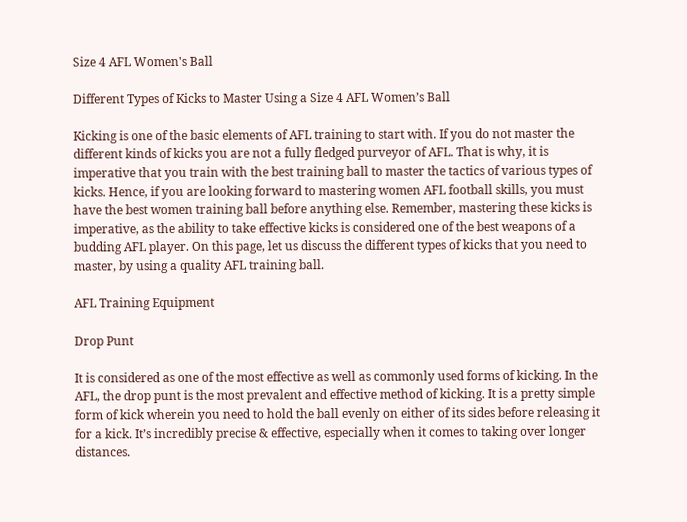Size 4 AFL Women's Ball

Different Types of Kicks to Master Using a Size 4 AFL Women’s Ball

Kicking is one of the basic elements of AFL training to start with. If you do not master the different kinds of kicks you are not a fully fledged purveyor of AFL. That is why, it is imperative that you train with the best training ball to master the tactics of various types of kicks. Hence, if you are looking forward to mastering women AFL football skills, you must have the best women training ball before anything else. Remember, mastering these kicks is imperative, as the ability to take effective kicks is considered one of the best weapons of a budding AFL player. On this page, let us discuss the different types of kicks that you need to master, by using a quality AFL training ball.

AFL Training Equipment

Drop Punt

It is considered as one of the most effective as well as commonly used forms of kicking. In the AFL, the drop punt is the most prevalent and effective method of kicking. It is a pretty simple form of kick wherein you need to hold the ball evenly on either of its sides before releasing it for a kick. It’s incredibly precise & effective, especially when it comes to taking over longer distances.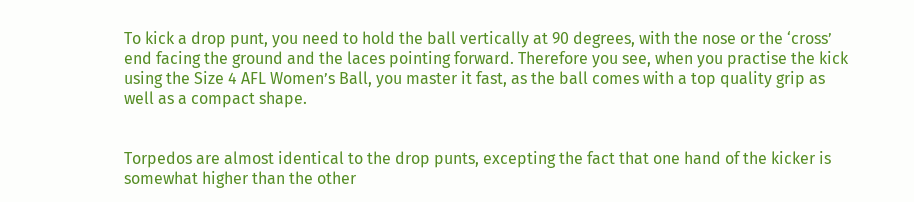To kick a drop punt, you need to hold the ball vertically at 90 degrees, with the nose or the ‘cross’ end facing the ground and the laces pointing forward. Therefore you see, when you practise the kick using the Size 4 AFL Women’s Ball, you master it fast, as the ball comes with a top quality grip as well as a compact shape.


Torpedos are almost identical to the drop punts, excepting the fact that one hand of the kicker is somewhat higher than the other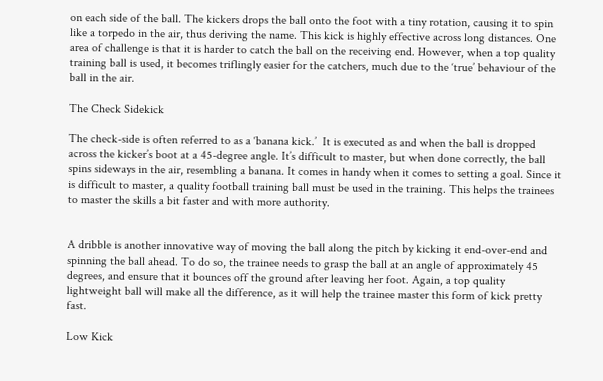on each side of the ball. The kickers drops the ball onto the foot with a tiny rotation, causing it to spin like a torpedo in the air, thus deriving the name. This kick is highly effective across long distances. One area of challenge is that it is harder to catch the ball on the receiving end. However, when a top quality training ball is used, it becomes triflingly easier for the catchers, much due to the ‘true’ behaviour of the ball in the air.

The Check Sidekick

The check-side is often referred to as a ‘banana kick.’  It is executed as and when the ball is dropped across the kicker’s boot at a 45-degree angle. It’s difficult to master, but when done correctly, the ball spins sideways in the air, resembling a banana. It comes in handy when it comes to setting a goal. Since it is difficult to master, a quality football training ball must be used in the training. This helps the trainees to master the skills a bit faster and with more authority.


A dribble is another innovative way of moving the ball along the pitch by kicking it end-over-end and spinning the ball ahead. To do so, the trainee needs to grasp the ball at an angle of approximately 45 degrees, and ensure that it bounces off the ground after leaving her foot. Again, a top quality lightweight ball will make all the difference, as it will help the trainee master this form of kick pretty fast.

Low Kick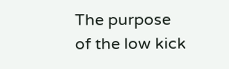The purpose of the low kick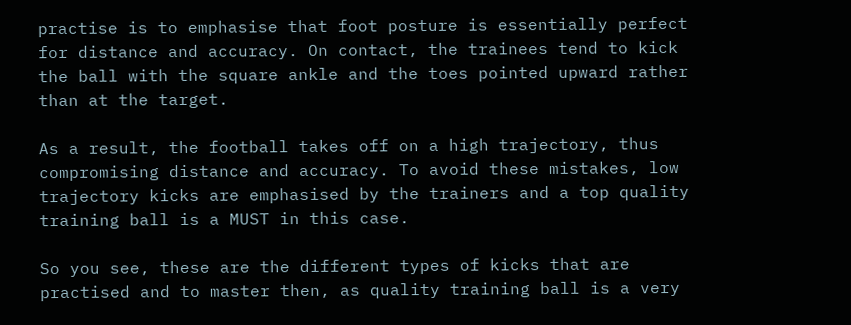practise is to emphasise that foot posture is essentially perfect for distance and accuracy. On contact, the trainees tend to kick the ball with the square ankle and the toes pointed upward rather than at the target.

As a result, the football takes off on a high trajectory, thus compromising distance and accuracy. To avoid these mistakes, low trajectory kicks are emphasised by the trainers and a top quality training ball is a MUST in this case.

So you see, these are the different types of kicks that are practised and to master then, as quality training ball is a very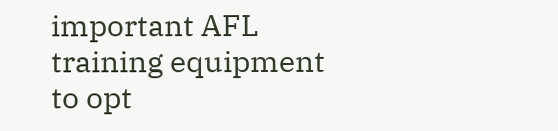important AFL training equipment to opt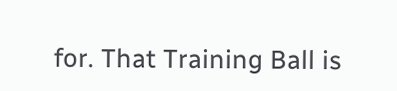for. That Training Ball is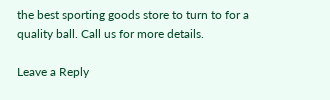the best sporting goods store to turn to for a quality ball. Call us for more details.

Leave a Reply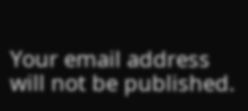Your email address will not be published.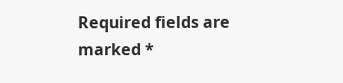Required fields are marked *